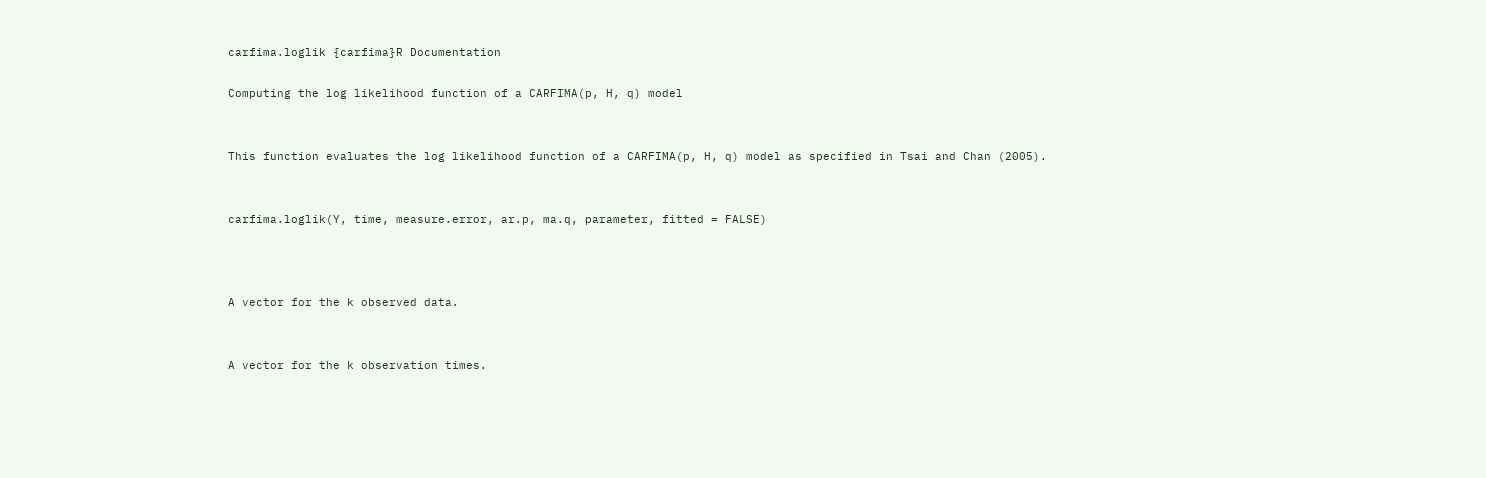carfima.loglik {carfima}R Documentation

Computing the log likelihood function of a CARFIMA(p, H, q) model


This function evaluates the log likelihood function of a CARFIMA(p, H, q) model as specified in Tsai and Chan (2005).


carfima.loglik(Y, time, measure.error, ar.p, ma.q, parameter, fitted = FALSE)



A vector for the k observed data.


A vector for the k observation times.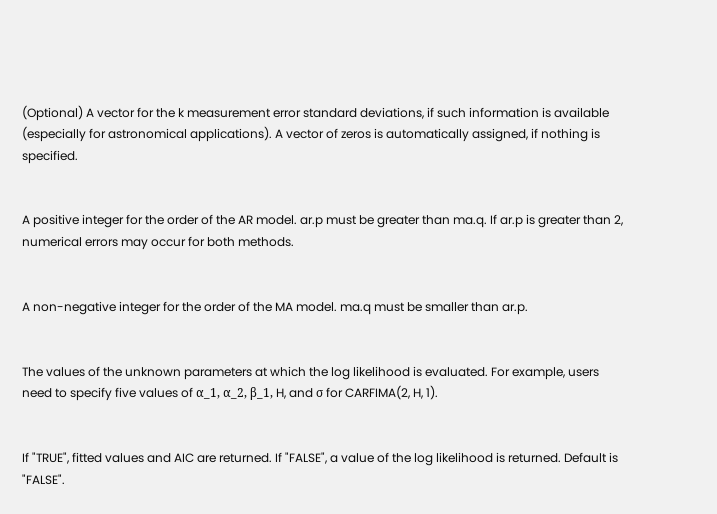(Optional) A vector for the k measurement error standard deviations, if such information is available (especially for astronomical applications). A vector of zeros is automatically assigned, if nothing is specified.


A positive integer for the order of the AR model. ar.p must be greater than ma.q. If ar.p is greater than 2, numerical errors may occur for both methods.


A non-negative integer for the order of the MA model. ma.q must be smaller than ar.p.


The values of the unknown parameters at which the log likelihood is evaluated. For example, users need to specify five values of α_1, α_2, β_1, H, and σ for CARFIMA(2, H, 1).


If "TRUE", fitted values and AIC are returned. If "FALSE", a value of the log likelihood is returned. Default is "FALSE".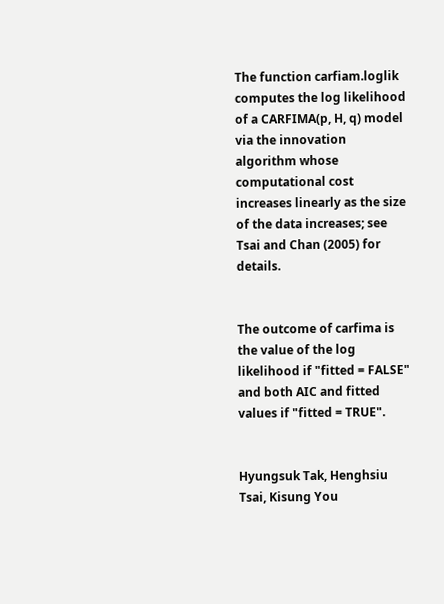The function carfiam.loglik computes the log likelihood of a CARFIMA(p, H, q) model via the innovation algorithm whose computational cost increases linearly as the size of the data increases; see Tsai and Chan (2005) for details.


The outcome of carfima is the value of the log likelihood if "fitted = FALSE" and both AIC and fitted values if "fitted = TRUE".


Hyungsuk Tak, Henghsiu Tsai, Kisung You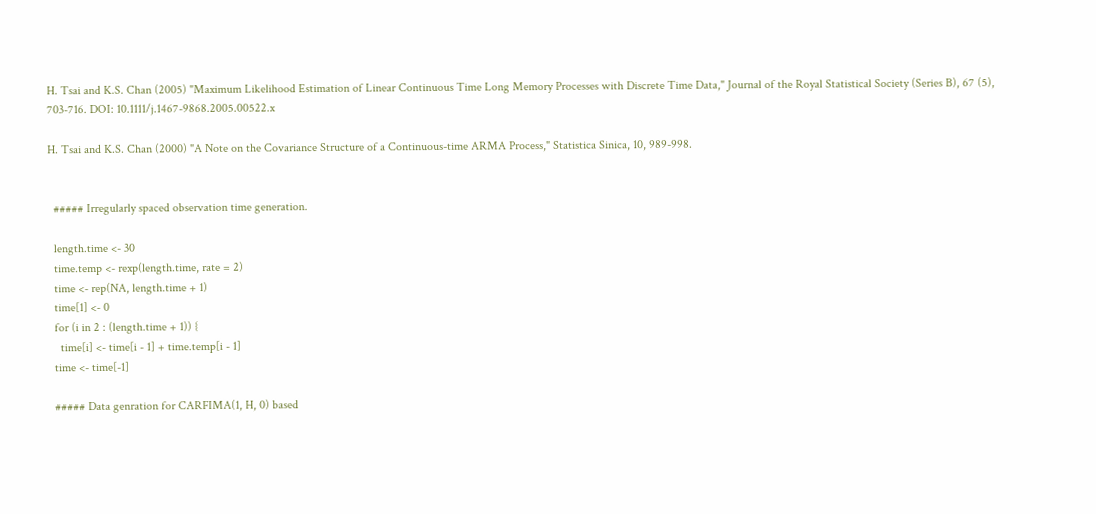H. Tsai and K.S. Chan (2005) "Maximum Likelihood Estimation of Linear Continuous Time Long Memory Processes with Discrete Time Data," Journal of the Royal Statistical Society (Series B), 67 (5), 703-716. DOI: 10.1111/j.1467-9868.2005.00522.x

H. Tsai and K.S. Chan (2000) "A Note on the Covariance Structure of a Continuous-time ARMA Process," Statistica Sinica, 10, 989-998.


  ##### Irregularly spaced observation time generation.

  length.time <- 30
  time.temp <- rexp(length.time, rate = 2)
  time <- rep(NA, length.time + 1)
  time[1] <- 0
  for (i in 2 : (length.time + 1)) {
    time[i] <- time[i - 1] + time.temp[i - 1]
  time <- time[-1]

  ##### Data genration for CARFIMA(1, H, 0) based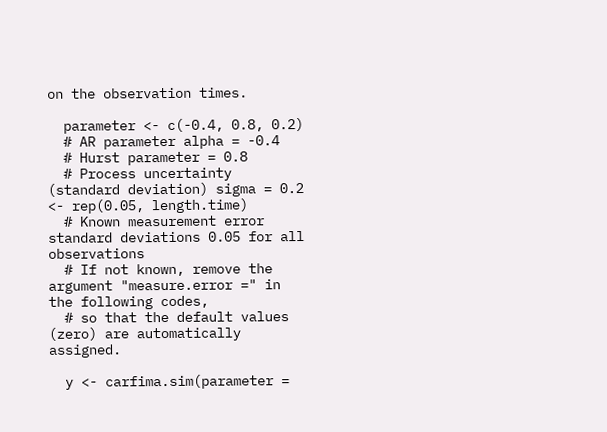on the observation times.

  parameter <- c(-0.4, 0.8, 0.2)
  # AR parameter alpha = -0.4
  # Hurst parameter = 0.8
  # Process uncertainty (standard deviation) sigma = 0.2 <- rep(0.05, length.time)
  # Known measurement error standard deviations 0.05 for all observations
  # If not known, remove the argument "measure.error =" in the following codes,
  # so that the default values (zero) are automatically assigned.

  y <- carfima.sim(parameter =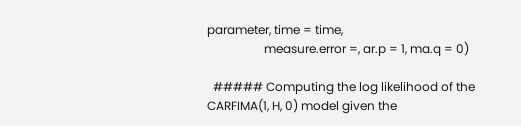parameter, time = time,
                   measure.error =, ar.p = 1, ma.q = 0)

  ##### Computing the log likelihood of the CARFIMA(1, H, 0) model given the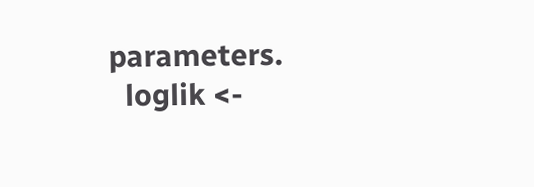parameters.
  loglik <-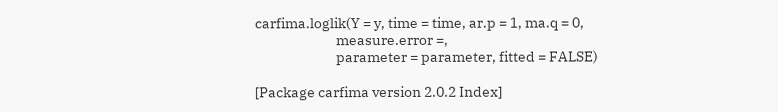carfima.loglik(Y = y, time = time, ar.p = 1, ma.q = 0,
                           measure.error =,
                           parameter = parameter, fitted = FALSE)

[Package carfima version 2.0.2 Index]